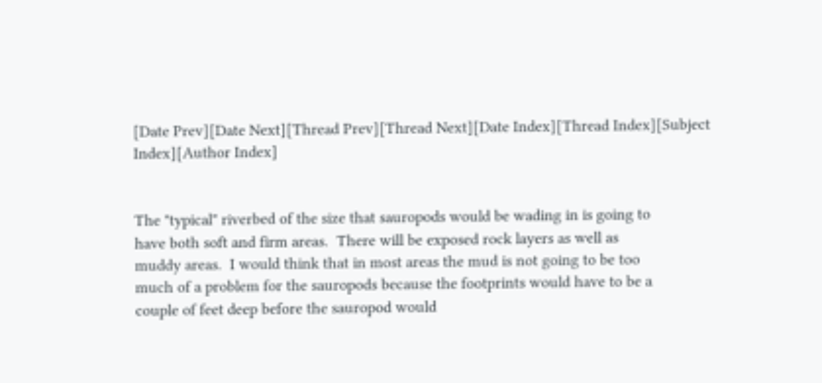[Date Prev][Date Next][Thread Prev][Thread Next][Date Index][Thread Index][Subject Index][Author Index]


The "typical" riverbed of the size that sauropods would be wading in is going to
have both soft and firm areas.  There will be exposed rock layers as well as
muddy areas.  I would think that in most areas the mud is not going to be too
much of a problem for the sauropods because the footprints would have to be a
couple of feet deep before the sauropod would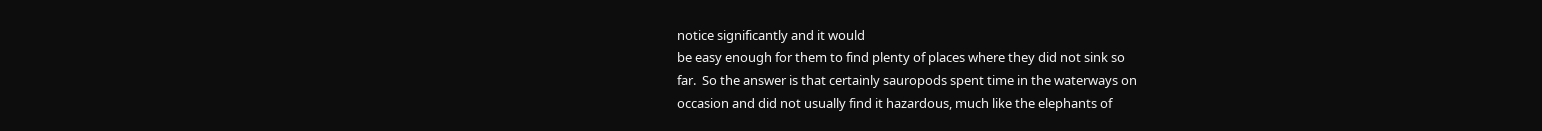notice significantly and it would
be easy enough for them to find plenty of places where they did not sink so
far.  So the answer is that certainly sauropods spent time in the waterways on
occasion and did not usually find it hazardous, much like the elephants of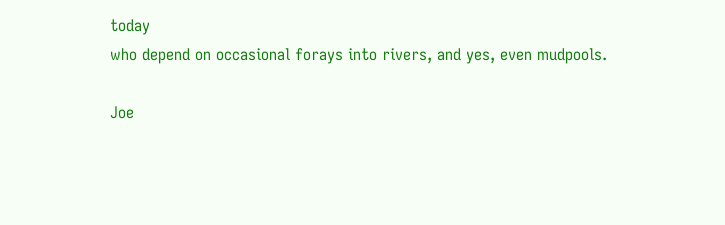today
who depend on occasional forays into rivers, and yes, even mudpools.

Joe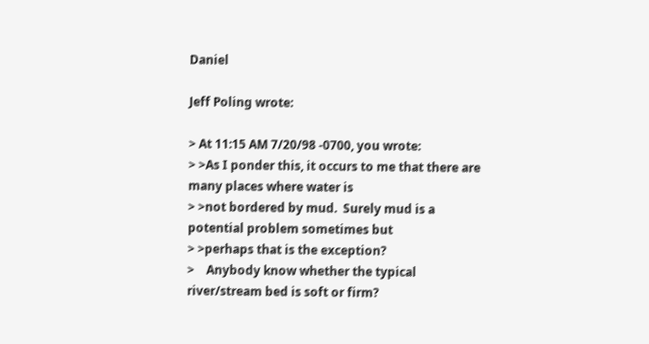Daniel

Jeff Poling wrote:

> At 11:15 AM 7/20/98 -0700, you wrote:
> >As I ponder this, it occurs to me that there are many places where water is
> >not bordered by mud.  Surely mud is a potential problem sometimes but
> >perhaps that is the exception?
>    Anybody know whether the typical river/stream bed is soft or firm?